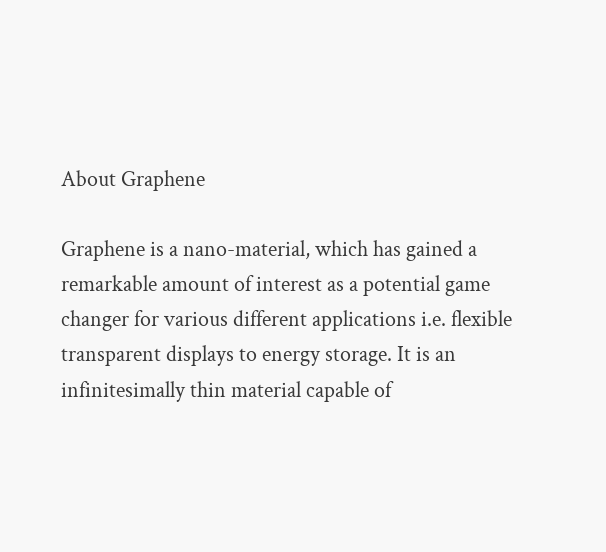About Graphene

Graphene is a nano-material, which has gained a remarkable amount of interest as a potential game changer for various different applications i.e. flexible transparent displays to energy storage. It is an infinitesimally thin material capable of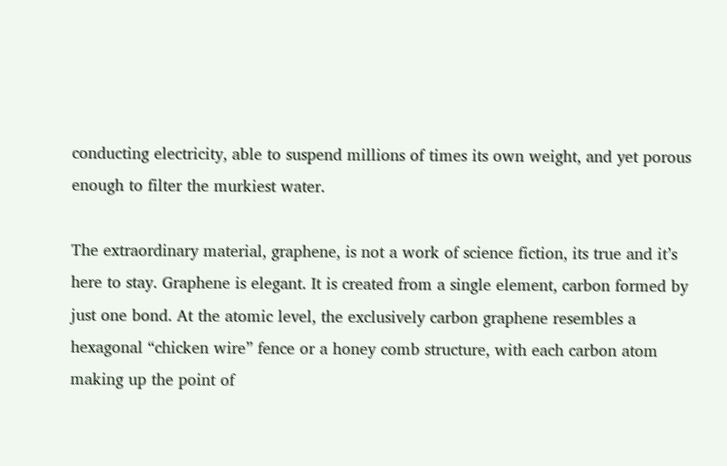conducting electricity, able to suspend millions of times its own weight, and yet porous enough to filter the murkiest water.

The extraordinary material, graphene, is not a work of science fiction, its true and it’s here to stay. Graphene is elegant. It is created from a single element, carbon formed by just one bond. At the atomic level, the exclusively carbon graphene resembles a hexagonal “chicken wire” fence or a honey comb structure, with each carbon atom making up the point of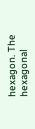hexagon. The hexagonal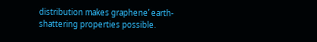distribution makes graphene’ earth-shattering properties possible.